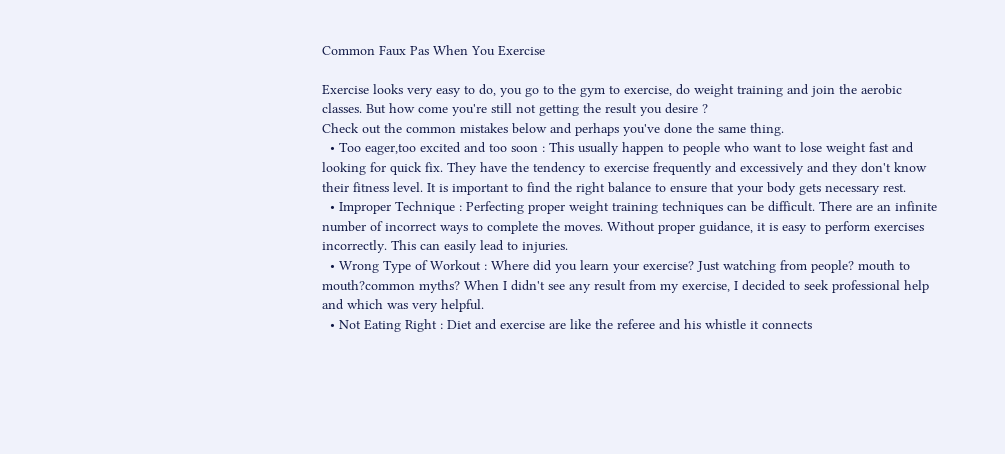Common Faux Pas When You Exercise

Exercise looks very easy to do, you go to the gym to exercise, do weight training and join the aerobic classes. But how come you're still not getting the result you desire ?
Check out the common mistakes below and perhaps you've done the same thing.
  • Too eager,too excited and too soon : This usually happen to people who want to lose weight fast and looking for quick fix. They have the tendency to exercise frequently and excessively and they don't know their fitness level. It is important to find the right balance to ensure that your body gets necessary rest.
  • Improper Technique : Perfecting proper weight training techniques can be difficult. There are an infinite number of incorrect ways to complete the moves. Without proper guidance, it is easy to perform exercises incorrectly. This can easily lead to injuries.
  • Wrong Type of Workout : Where did you learn your exercise? Just watching from people? mouth to mouth?common myths? When I didn't see any result from my exercise, I decided to seek professional help and which was very helpful.
  • Not Eating Right : Diet and exercise are like the referee and his whistle it connects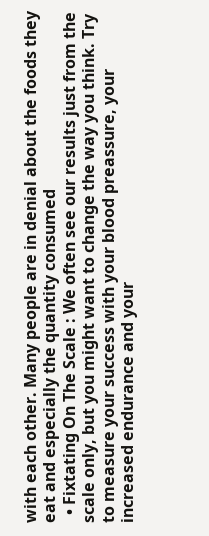with each other. Many people are in denial about the foods they eat and especially the quantity consumed
  • Fixtating On The Scale : We often see our results just from the scale only, but you might want to change the way you think. Try to measure your success with your blood preassure, your increased endurance and your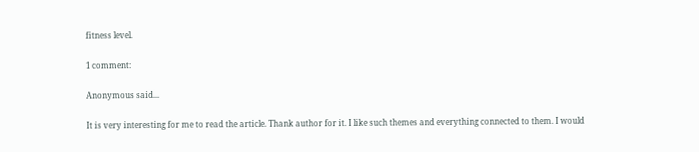fitness level.

1 comment:

Anonymous said...

It is very interesting for me to read the article. Thank author for it. I like such themes and everything connected to them. I would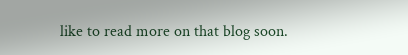like to read more on that blog soon.